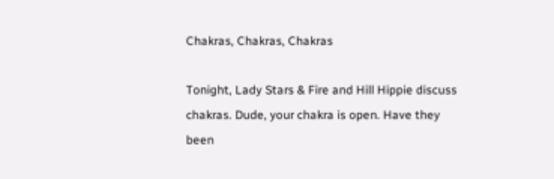Chakras, Chakras, Chakras

Tonight, Lady Stars & Fire and Hill Hippie discuss chakras. Dude, your chakra is open. Have they been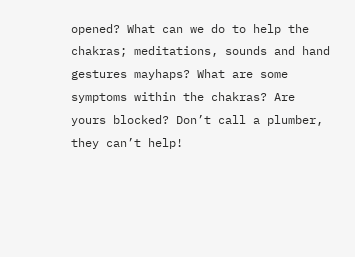opened? What can we do to help the chakras; meditations, sounds and hand gestures mayhaps? What are some symptoms within the chakras? Are yours blocked? Don’t call a plumber, they can’t help!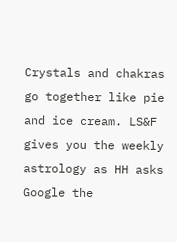Crystals and chakras go together like pie and ice cream. LS&F gives you the weekly astrology as HH asks Google the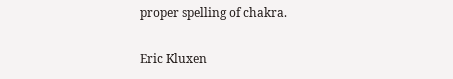proper spelling of chakra.

Eric Kluxen